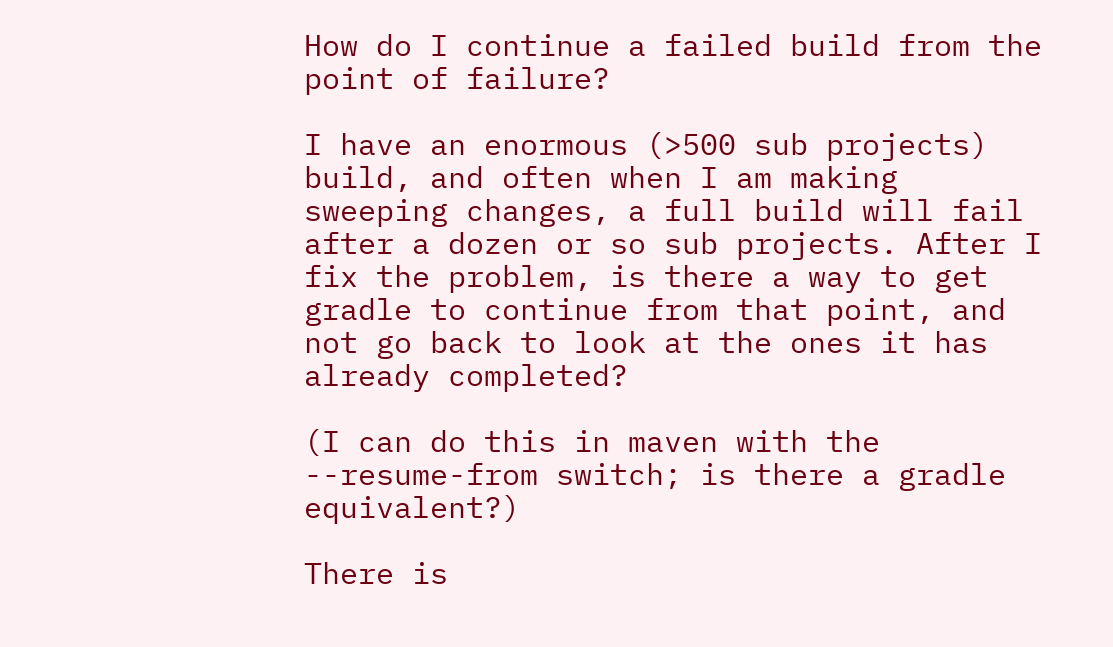How do I continue a failed build from the point of failure?

I have an enormous (>500 sub projects) build, and often when I am making sweeping changes, a full build will fail after a dozen or so sub projects. After I fix the problem, is there a way to get gradle to continue from that point, and not go back to look at the ones it has already completed?

(I can do this in maven with the --resume-from switch; is there a gradle equivalent?)

There is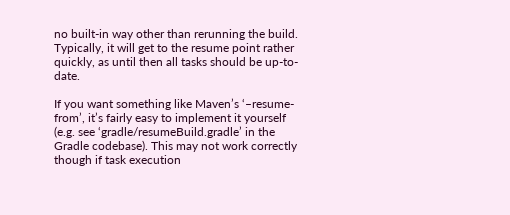no built-in way other than rerunning the build. Typically, it will get to the resume point rather quickly, as until then all tasks should be up-to-date.

If you want something like Maven’s ‘–resume-from’, it’s fairly easy to implement it yourself (e.g. see ‘gradle/resumeBuild.gradle’ in the Gradle codebase). This may not work correctly though if task execution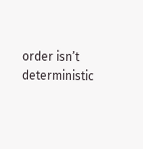order isn’t deterministic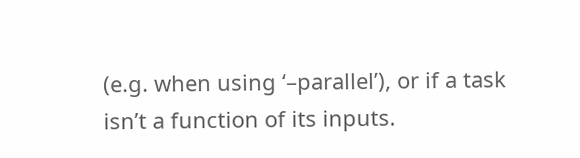(e.g. when using ‘–parallel’), or if a task isn’t a function of its inputs.